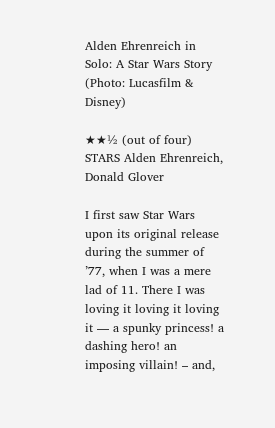Alden Ehrenreich in Solo: A Star Wars Story (Photo: Lucasfilm & Disney)

★★½ (out of four)
STARS Alden Ehrenreich, Donald Glover

I first saw Star Wars upon its original release during the summer of ’77, when I was a mere lad of 11. There I was loving it loving it loving it — a spunky princess! a dashing hero! an imposing villain! – and,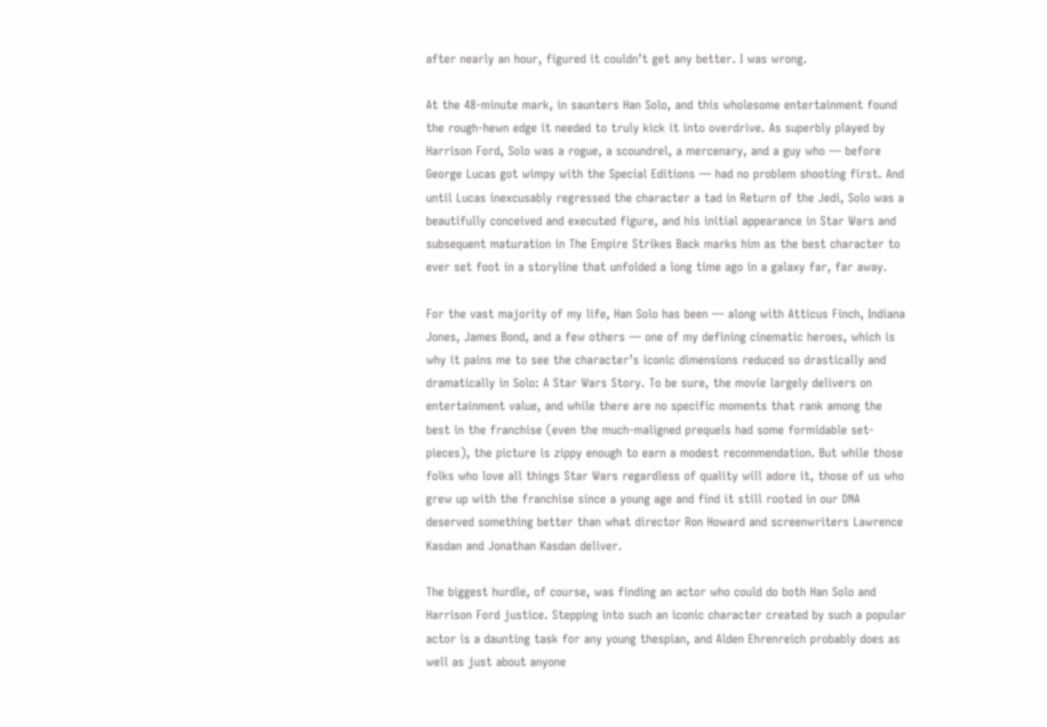after nearly an hour, figured it couldn’t get any better. I was wrong.

At the 48-minute mark, in saunters Han Solo, and this wholesome entertainment found the rough-hewn edge it needed to truly kick it into overdrive. As superbly played by Harrison Ford, Solo was a rogue, a scoundrel, a mercenary, and a guy who — before George Lucas got wimpy with the Special Editions — had no problem shooting first. And until Lucas inexcusably regressed the character a tad in Return of the Jedi, Solo was a beautifully conceived and executed figure, and his initial appearance in Star Wars and subsequent maturation in The Empire Strikes Back marks him as the best character to ever set foot in a storyline that unfolded a long time ago in a galaxy far, far away.

For the vast majority of my life, Han Solo has been — along with Atticus Finch, Indiana Jones, James Bond, and a few others — one of my defining cinematic heroes, which is why it pains me to see the character’s iconic dimensions reduced so drastically and dramatically in Solo: A Star Wars Story. To be sure, the movie largely delivers on entertainment value, and while there are no specific moments that rank among the best in the franchise (even the much-maligned prequels had some formidable set-pieces), the picture is zippy enough to earn a modest recommendation. But while those folks who love all things Star Wars regardless of quality will adore it, those of us who grew up with the franchise since a young age and find it still rooted in our DNA deserved something better than what director Ron Howard and screenwriters Lawrence Kasdan and Jonathan Kasdan deliver.

The biggest hurdle, of course, was finding an actor who could do both Han Solo and Harrison Ford justice. Stepping into such an iconic character created by such a popular actor is a daunting task for any young thespian, and Alden Ehrenreich probably does as well as just about anyone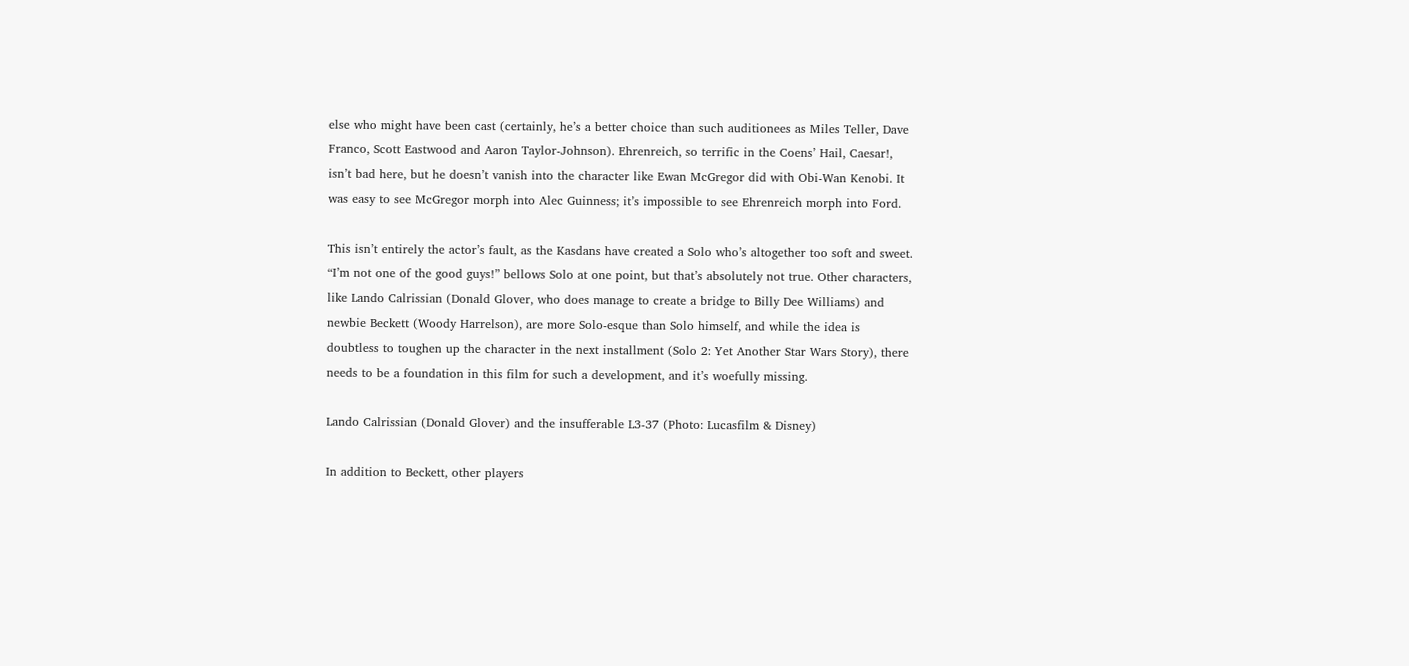else who might have been cast (certainly, he’s a better choice than such auditionees as Miles Teller, Dave Franco, Scott Eastwood and Aaron Taylor-Johnson). Ehrenreich, so terrific in the Coens’ Hail, Caesar!, isn’t bad here, but he doesn’t vanish into the character like Ewan McGregor did with Obi-Wan Kenobi. It was easy to see McGregor morph into Alec Guinness; it’s impossible to see Ehrenreich morph into Ford.

This isn’t entirely the actor’s fault, as the Kasdans have created a Solo who’s altogether too soft and sweet. “I’m not one of the good guys!” bellows Solo at one point, but that’s absolutely not true. Other characters, like Lando Calrissian (Donald Glover, who does manage to create a bridge to Billy Dee Williams) and newbie Beckett (Woody Harrelson), are more Solo-esque than Solo himself, and while the idea is doubtless to toughen up the character in the next installment (Solo 2: Yet Another Star Wars Story), there needs to be a foundation in this film for such a development, and it’s woefully missing.

Lando Calrissian (Donald Glover) and the insufferable L3-37 (Photo: Lucasfilm & Disney)

In addition to Beckett, other players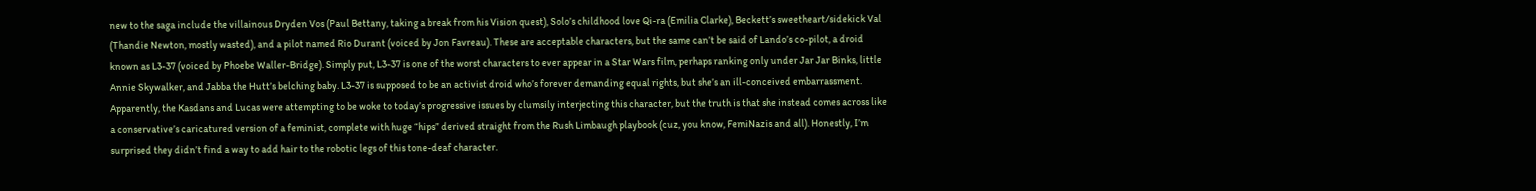new to the saga include the villainous Dryden Vos (Paul Bettany, taking a break from his Vision quest), Solo’s childhood love Qi-ra (Emilia Clarke), Beckett’s sweetheart/sidekick Val (Thandie Newton, mostly wasted), and a pilot named Rio Durant (voiced by Jon Favreau). These are acceptable characters, but the same can’t be said of Lando’s co-pilot, a droid known as L3-37 (voiced by Phoebe Waller-Bridge). Simply put, L3-37 is one of the worst characters to ever appear in a Star Wars film, perhaps ranking only under Jar Jar Binks, little Annie Skywalker, and Jabba the Hutt’s belching baby. L3-37 is supposed to be an activist droid who’s forever demanding equal rights, but she’s an ill-conceived embarrassment. Apparently, the Kasdans and Lucas were attempting to be woke to today’s progressive issues by clumsily interjecting this character, but the truth is that she instead comes across like a conservative’s caricatured version of a feminist, complete with huge “hips” derived straight from the Rush Limbaugh playbook (cuz, you know, FemiNazis and all). Honestly, I’m surprised they didn’t find a way to add hair to the robotic legs of this tone-deaf character.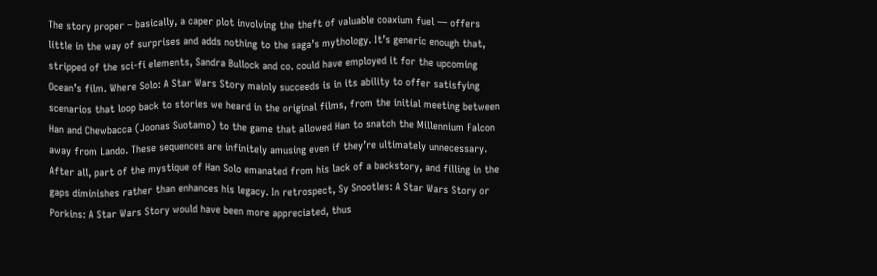The story proper – basically, a caper plot involving the theft of valuable coaxium fuel — offers little in the way of surprises and adds nothing to the saga’s mythology. It’s generic enough that, stripped of the sci-fi elements, Sandra Bullock and co. could have employed it for the upcoming Ocean’s film. Where Solo: A Star Wars Story mainly succeeds is in its ability to offer satisfying scenarios that loop back to stories we heard in the original films, from the initial meeting between Han and Chewbacca (Joonas Suotamo) to the game that allowed Han to snatch the Millennium Falcon away from Lando. These sequences are infinitely amusing even if they’re ultimately unnecessary. After all, part of the mystique of Han Solo emanated from his lack of a backstory, and filling in the gaps diminishes rather than enhances his legacy. In retrospect, Sy Snootles: A Star Wars Story or Porkins: A Star Wars Story would have been more appreciated, thus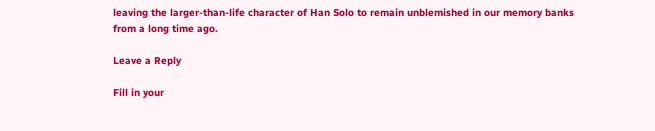leaving the larger-than-life character of Han Solo to remain unblemished in our memory banks from a long time ago.

Leave a Reply

Fill in your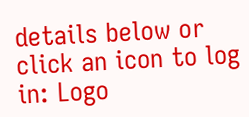details below or click an icon to log in: Logo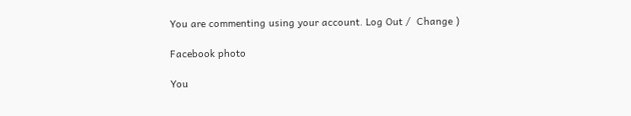You are commenting using your account. Log Out /  Change )

Facebook photo

You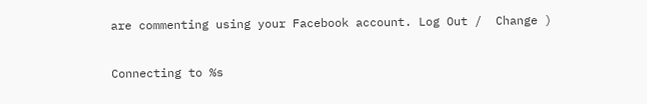are commenting using your Facebook account. Log Out /  Change )

Connecting to %s